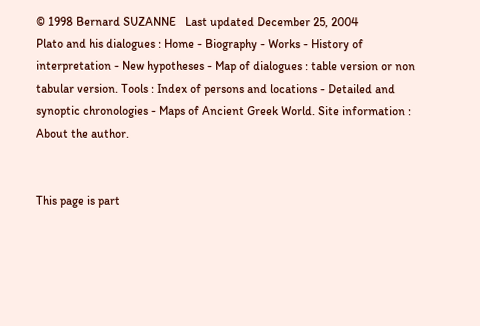© 1998 Bernard SUZANNE   Last updated December 25, 2004
Plato and his dialogues : Home - Biography - Works - History of interpretation - New hypotheses - Map of dialogues : table version or non tabular version. Tools : Index of persons and locations - Detailed and synoptic chronologies - Maps of Ancient Greek World. Site information : About the author.


This page is part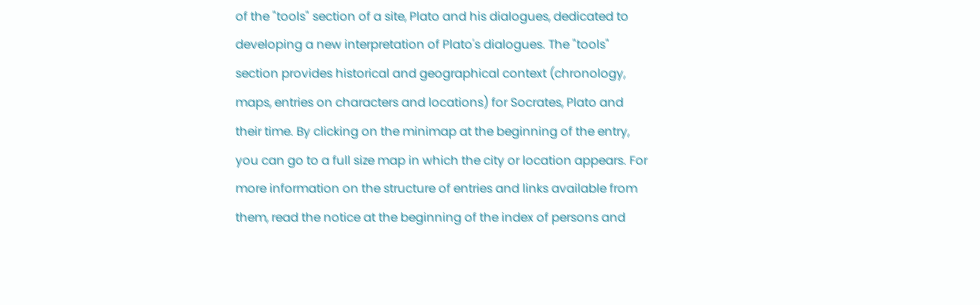of the "tools" section of a site, Plato and his dialogues, dedicated to developing a new interpretation of Plato's dialogues. The "tools" section provides historical and geographical context (chronology, maps, entries on characters and locations) for Socrates, Plato and their time. By clicking on the minimap at the beginning of the entry, you can go to a full size map in which the city or location appears. For more information on the structure of entries and links available from them, read the notice at the beginning of the index of persons and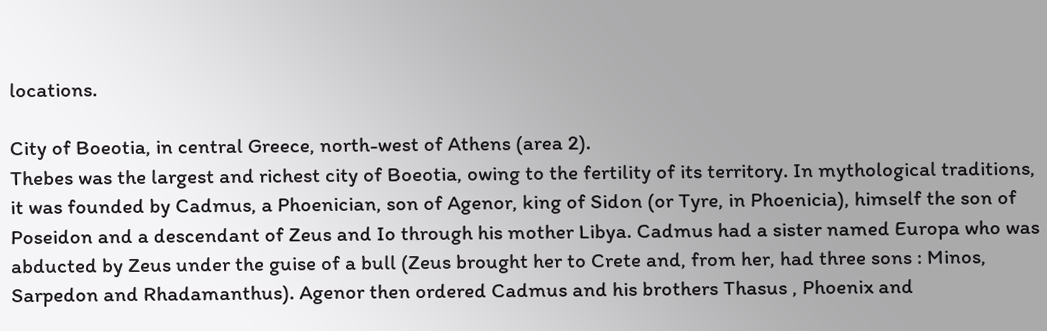locations.

City of Boeotia, in central Greece, north-west of Athens (area 2).
Thebes was the largest and richest city of Boeotia, owing to the fertility of its territory. In mythological traditions, it was founded by Cadmus, a Phoenician, son of Agenor, king of Sidon (or Tyre, in Phoenicia), himself the son of Poseidon and a descendant of Zeus and Io through his mother Libya. Cadmus had a sister named Europa who was abducted by Zeus under the guise of a bull (Zeus brought her to Crete and, from her, had three sons : Minos, Sarpedon and Rhadamanthus). Agenor then ordered Cadmus and his brothers Thasus , Phoenix and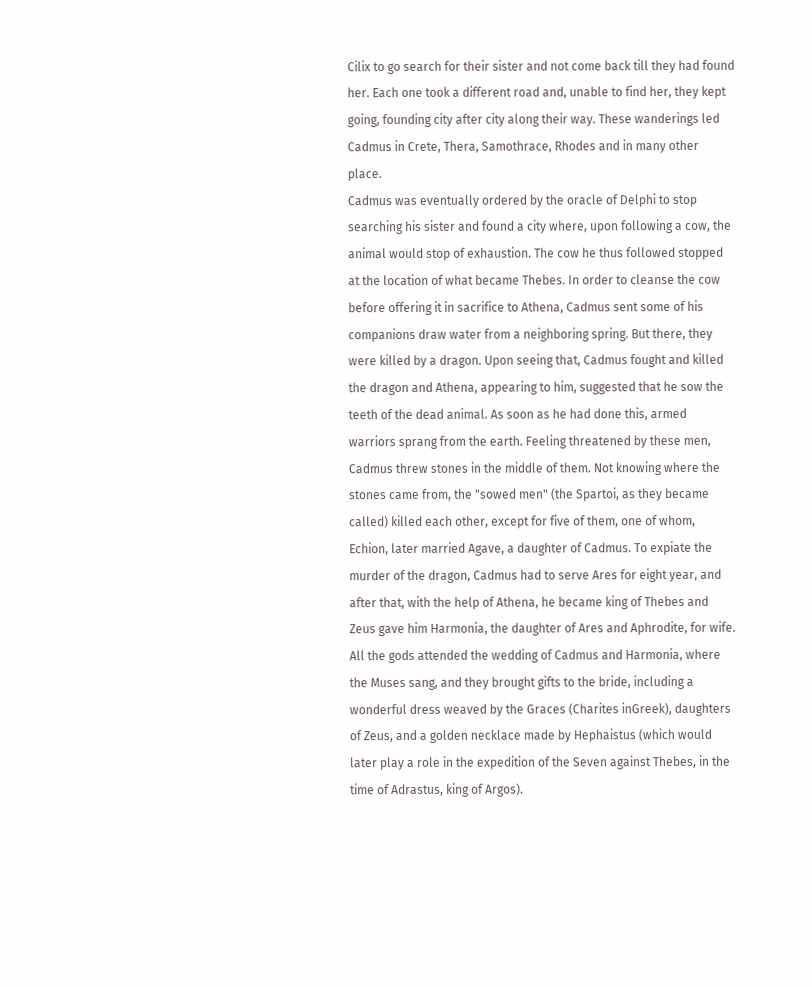Cilix to go search for their sister and not come back till they had found her. Each one took a different road and, unable to find her, they kept going, founding city after city along their way. These wanderings led Cadmus in Crete, Thera, Samothrace, Rhodes and in many other place.
Cadmus was eventually ordered by the oracle of Delphi to stop searching his sister and found a city where, upon following a cow, the animal would stop of exhaustion. The cow he thus followed stopped at the location of what became Thebes. In order to cleanse the cow before offering it in sacrifice to Athena, Cadmus sent some of his companions draw water from a neighboring spring. But there, they were killed by a dragon. Upon seeing that, Cadmus fought and killed the dragon and Athena, appearing to him, suggested that he sow the teeth of the dead animal. As soon as he had done this, armed warriors sprang from the earth. Feeling threatened by these men, Cadmus threw stones in the middle of them. Not knowing where the stones came from, the "sowed men" (the Spartoi, as they became called) killed each other, except for five of them, one of whom, Echion, later married Agave, a daughter of Cadmus. To expiate the murder of the dragon, Cadmus had to serve Ares for eight year, and after that, with the help of Athena, he became king of Thebes and Zeus gave him Harmonia, the daughter of Ares and Aphrodite, for wife. All the gods attended the wedding of Cadmus and Harmonia, where the Muses sang, and they brought gifts to the bride, including a wonderful dress weaved by the Graces (Charites inGreek), daughters of Zeus, and a golden necklace made by Hephaistus (which would later play a role in the expedition of the Seven against Thebes, in the time of Adrastus, king of Argos).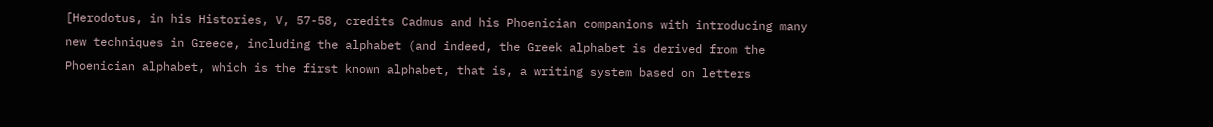[Herodotus, in his Histories, V, 57-58, credits Cadmus and his Phoenician companions with introducing many new techniques in Greece, including the alphabet (and indeed, the Greek alphabet is derived from the Phoenician alphabet, which is the first known alphabet, that is, a writing system based on letters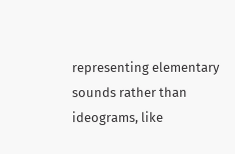representing elementary sounds rather than ideograms, like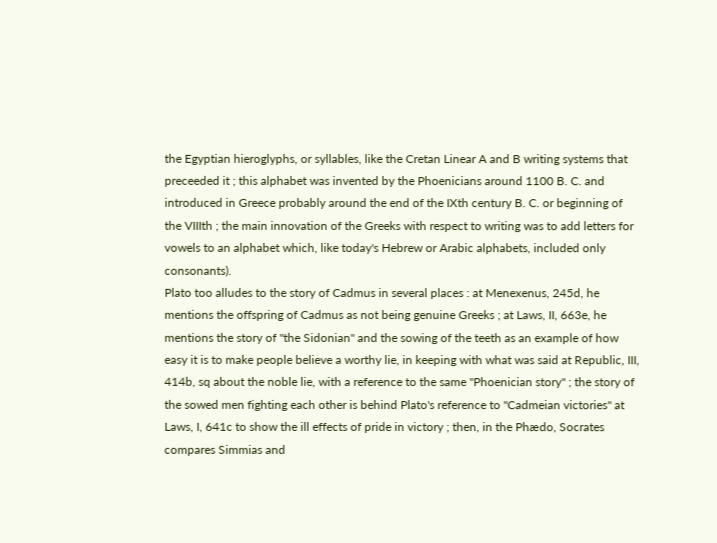the Egyptian hieroglyphs, or syllables, like the Cretan Linear A and B writing systems that preceeded it ; this alphabet was invented by the Phoenicians around 1100 B. C. and introduced in Greece probably around the end of the IXth century B. C. or beginning of the VIIIth ; the main innovation of the Greeks with respect to writing was to add letters for vowels to an alphabet which, like today's Hebrew or Arabic alphabets, included only consonants).
Plato too alludes to the story of Cadmus in several places : at Menexenus, 245d, he mentions the offspring of Cadmus as not being genuine Greeks ; at Laws, II, 663e, he mentions the story of "the Sidonian" and the sowing of the teeth as an example of how easy it is to make people believe a worthy lie, in keeping with what was said at Republic, III, 414b, sq about the noble lie, with a reference to the same "Phoenician story" ; the story of the sowed men fighting each other is behind Plato's reference to "Cadmeian victories" at Laws, I, 641c to show the ill effects of pride in victory ; then, in the Phædo, Socrates compares Simmias and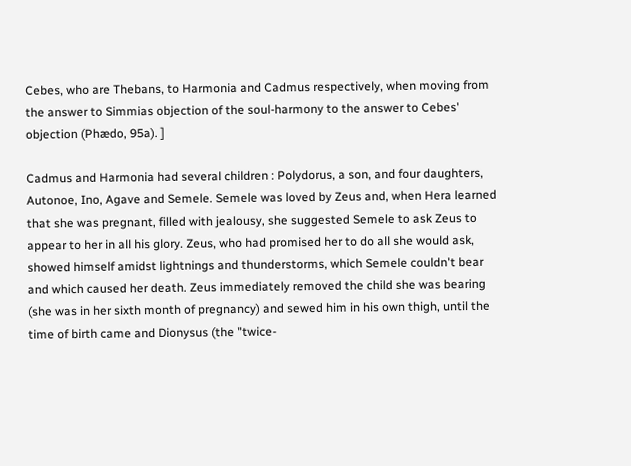Cebes, who are Thebans, to Harmonia and Cadmus respectively, when moving from the answer to Simmias objection of the soul-harmony to the answer to Cebes' objection (Phædo, 95a). ]

Cadmus and Harmonia had several children : Polydorus, a son, and four daughters, Autonoe, Ino, Agave and Semele. Semele was loved by Zeus and, when Hera learned that she was pregnant, filled with jealousy, she suggested Semele to ask Zeus to appear to her in all his glory. Zeus, who had promised her to do all she would ask, showed himself amidst lightnings and thunderstorms, which Semele couldn't bear and which caused her death. Zeus immediately removed the child she was bearing (she was in her sixth month of pregnancy) and sewed him in his own thigh, until the time of birth came and Dionysus (the "twice-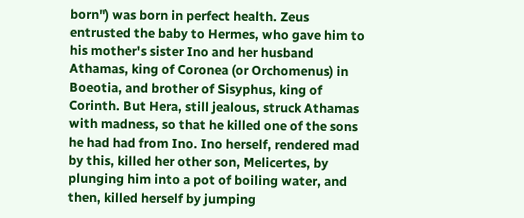born") was born in perfect health. Zeus entrusted the baby to Hermes, who gave him to his mother's sister Ino and her husband Athamas, king of Coronea (or Orchomenus) in Boeotia, and brother of Sisyphus, king of Corinth. But Hera, still jealous, struck Athamas with madness, so that he killed one of the sons he had had from Ino. Ino herself, rendered mad by this, killed her other son, Melicertes, by plunging him into a pot of boiling water, and then, killed herself by jumping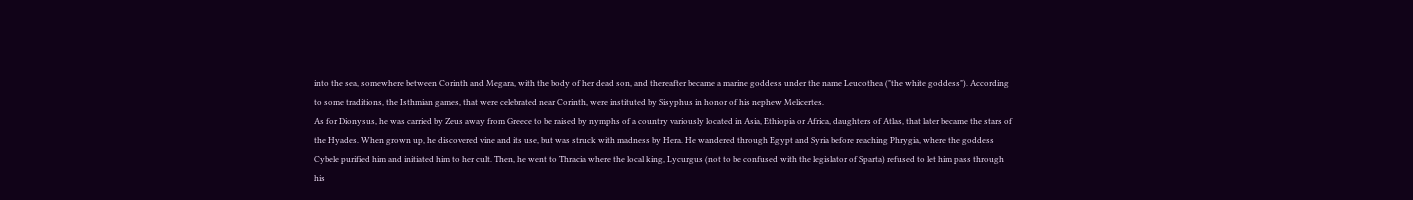into the sea, somewhere between Corinth and Megara, with the body of her dead son, and thereafter became a marine goddess under the name Leucothea ("the white goddess"). According to some traditions, the Isthmian games, that were celebrated near Corinth, were instituted by Sisyphus in honor of his nephew Melicertes.
As for Dionysus, he was carried by Zeus away from Greece to be raised by nymphs of a country variously located in Asia, Ethiopia or Africa, daughters of Atlas, that later became the stars of the Hyades. When grown up, he discovered vine and its use, but was struck with madness by Hera. He wandered through Egypt and Syria before reaching Phrygia, where the goddess Cybele purified him and initiated him to her cult. Then, he went to Thracia where the local king, Lycurgus (not to be confused with the legislator of Sparta) refused to let him pass through his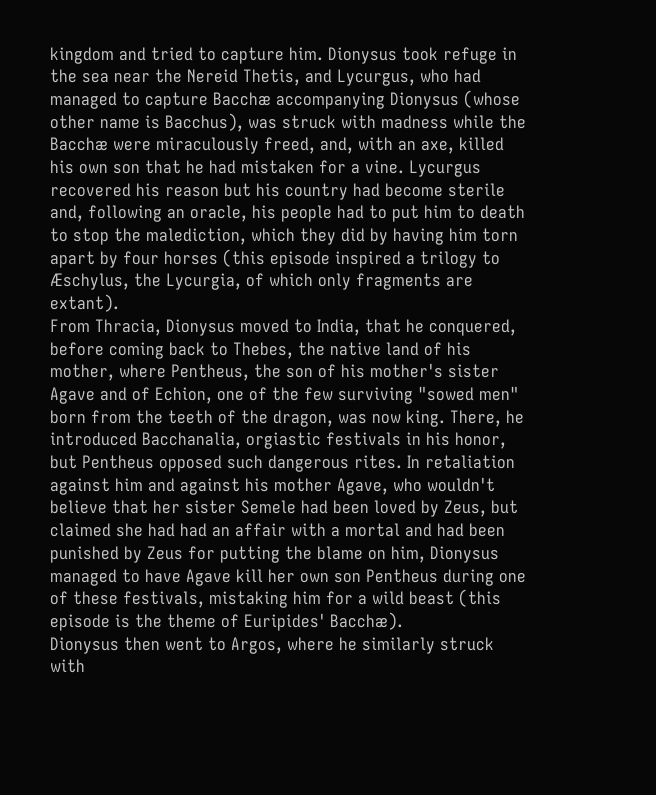kingdom and tried to capture him. Dionysus took refuge in the sea near the Nereid Thetis, and Lycurgus, who had managed to capture Bacchæ accompanying Dionysus (whose other name is Bacchus), was struck with madness while the Bacchæ were miraculously freed, and, with an axe, killed his own son that he had mistaken for a vine. Lycurgus recovered his reason but his country had become sterile and, following an oracle, his people had to put him to death to stop the malediction, which they did by having him torn apart by four horses (this episode inspired a trilogy to Æschylus, the Lycurgia, of which only fragments are extant).
From Thracia, Dionysus moved to India, that he conquered, before coming back to Thebes, the native land of his mother, where Pentheus, the son of his mother's sister Agave and of Echion, one of the few surviving "sowed men" born from the teeth of the dragon, was now king. There, he introduced Bacchanalia, orgiastic festivals in his honor, but Pentheus opposed such dangerous rites. In retaliation against him and against his mother Agave, who wouldn't believe that her sister Semele had been loved by Zeus, but claimed she had had an affair with a mortal and had been punished by Zeus for putting the blame on him, Dionysus managed to have Agave kill her own son Pentheus during one of these festivals, mistaking him for a wild beast (this episode is the theme of Euripides' Bacchæ).
Dionysus then went to Argos, where he similarly struck with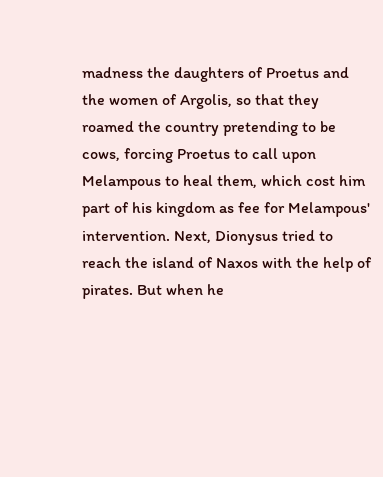madness the daughters of Proetus and the women of Argolis, so that they roamed the country pretending to be cows, forcing Proetus to call upon Melampous to heal them, which cost him part of his kingdom as fee for Melampous' intervention. Next, Dionysus tried to reach the island of Naxos with the help of pirates. But when he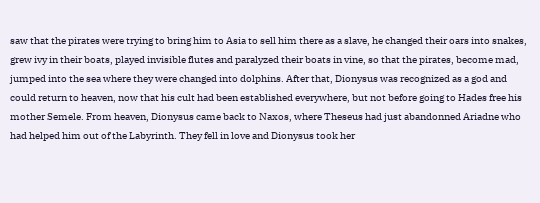saw that the pirates were trying to bring him to Asia to sell him there as a slave, he changed their oars into snakes, grew ivy in their boats, played invisible flutes and paralyzed their boats in vine, so that the pirates, become mad, jumped into the sea where they were changed into dolphins. After that, Dionysus was recognized as a god and could return to heaven, now that his cult had been established everywhere, but not before going to Hades free his mother Semele. From heaven, Dionysus came back to Naxos, where Theseus had just abandonned Ariadne who had helped him out of the Labyrinth. They fell in love and Dionysus took her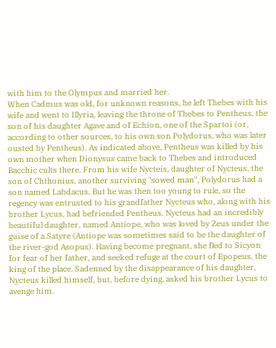with him to the Olympus and married her.
When Cadmus was old, for unknown reasons, he left Thebes with his wife and went to Illyria, leaving the throne of Thebes to Pentheus, the son of his daughter Agave and of Echion, one of the Spartoi (or, according to other sources, to his own son Polydorus, who was later ousted by Pentheus). As indicated above, Pentheus was killed by his own mother when Dionysus came back to Thebes and introduced Bacchic cults there. From his wife Nycteis, daughter of Nycteus, the son of Chthonius, another surviving "sowed man", Polydorus had a son named Labdacus. But he was then too young to rule, so the regency was entrusted to his grandfather Nycteus who, along with his brother Lycus, had befriended Pentheus. Nycteus had an incredibly beautiful daughter, named Antiope, who was loved by Zeus under the guise of a Satyre (Antiope was sometimes said to be the daughter of the river-god Asopus). Having become pregnant, she fled to Sicyon for fear of her father, and seeked refuge at the court of Epopeus, the king of the place. Sadenned by the disappearance of his daughter, Nycteus killed himself, but, before dying, asked his brother Lycus to avenge him.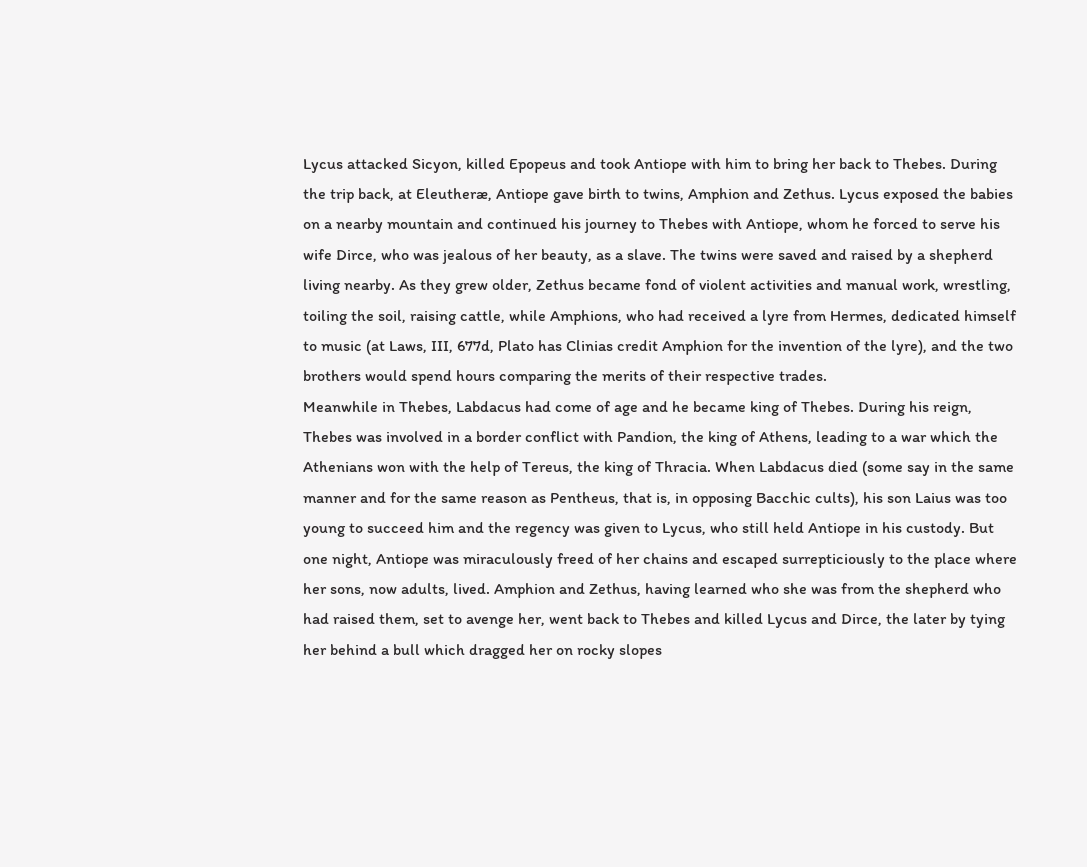Lycus attacked Sicyon, killed Epopeus and took Antiope with him to bring her back to Thebes. During the trip back, at Eleutheræ, Antiope gave birth to twins, Amphion and Zethus. Lycus exposed the babies on a nearby mountain and continued his journey to Thebes with Antiope, whom he forced to serve his wife Dirce, who was jealous of her beauty, as a slave. The twins were saved and raised by a shepherd living nearby. As they grew older, Zethus became fond of violent activities and manual work, wrestling, toiling the soil, raising cattle, while Amphions, who had received a lyre from Hermes, dedicated himself to music (at Laws, III, 677d, Plato has Clinias credit Amphion for the invention of the lyre), and the two brothers would spend hours comparing the merits of their respective trades.
Meanwhile in Thebes, Labdacus had come of age and he became king of Thebes. During his reign, Thebes was involved in a border conflict with Pandion, the king of Athens, leading to a war which the Athenians won with the help of Tereus, the king of Thracia. When Labdacus died (some say in the same manner and for the same reason as Pentheus, that is, in opposing Bacchic cults), his son Laius was too young to succeed him and the regency was given to Lycus, who still held Antiope in his custody. But one night, Antiope was miraculously freed of her chains and escaped surrepticiously to the place where her sons, now adults, lived. Amphion and Zethus, having learned who she was from the shepherd who had raised them, set to avenge her, went back to Thebes and killed Lycus and Dirce, the later by tying her behind a bull which dragged her on rocky slopes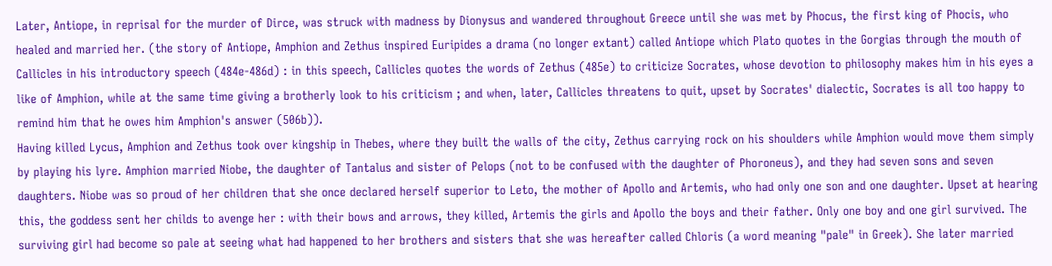Later, Antiope, in reprisal for the murder of Dirce, was struck with madness by Dionysus and wandered throughout Greece until she was met by Phocus, the first king of Phocis, who healed and married her. (the story of Antiope, Amphion and Zethus inspired Euripides a drama (no longer extant) called Antiope which Plato quotes in the Gorgias through the mouth of Callicles in his introductory speech (484e-486d) : in this speech, Callicles quotes the words of Zethus (485e) to criticize Socrates, whose devotion to philosophy makes him in his eyes a like of Amphion, while at the same time giving a brotherly look to his criticism ; and when, later, Callicles threatens to quit, upset by Socrates' dialectic, Socrates is all too happy to remind him that he owes him Amphion's answer (506b)).
Having killed Lycus, Amphion and Zethus took over kingship in Thebes, where they built the walls of the city, Zethus carrying rock on his shoulders while Amphion would move them simply by playing his lyre. Amphion married Niobe, the daughter of Tantalus and sister of Pelops (not to be confused with the daughter of Phoroneus), and they had seven sons and seven daughters. Niobe was so proud of her children that she once declared herself superior to Leto, the mother of Apollo and Artemis, who had only one son and one daughter. Upset at hearing this, the goddess sent her childs to avenge her : with their bows and arrows, they killed, Artemis the girls and Apollo the boys and their father. Only one boy and one girl survived. The surviving girl had become so pale at seeing what had happened to her brothers and sisters that she was hereafter called Chloris (a word meaning "pale" in Greek). She later married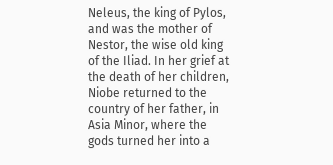Neleus, the king of Pylos, and was the mother of Nestor, the wise old king of the Iliad. In her grief at the death of her children, Niobe returned to the country of her father, in Asia Minor, where the gods turned her into a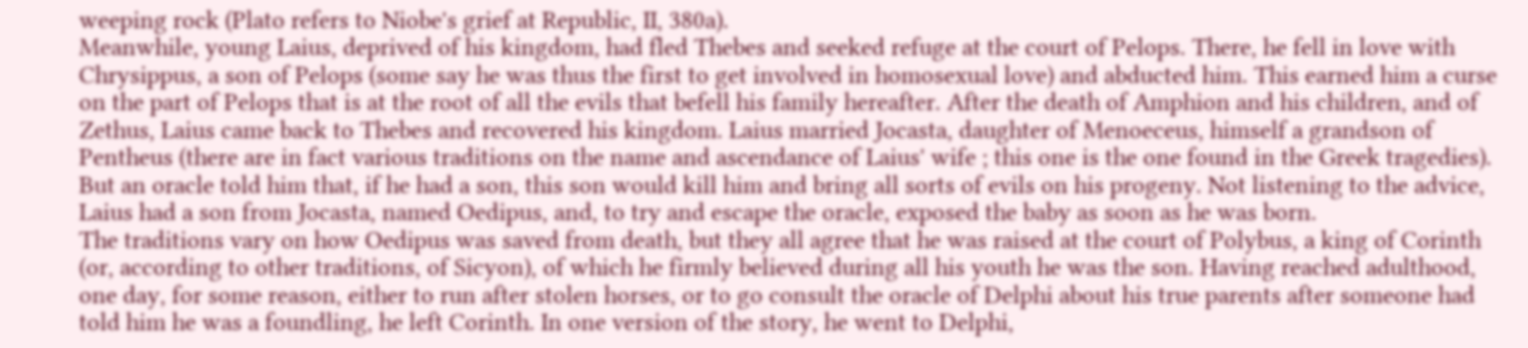weeping rock (Plato refers to Niobe's grief at Republic, II, 380a).
Meanwhile, young Laius, deprived of his kingdom, had fled Thebes and seeked refuge at the court of Pelops. There, he fell in love with Chrysippus, a son of Pelops (some say he was thus the first to get involved in homosexual love) and abducted him. This earned him a curse on the part of Pelops that is at the root of all the evils that befell his family hereafter. After the death of Amphion and his children, and of Zethus, Laius came back to Thebes and recovered his kingdom. Laius married Jocasta, daughter of Menoeceus, himself a grandson of Pentheus (there are in fact various traditions on the name and ascendance of Laius' wife ; this one is the one found in the Greek tragedies). But an oracle told him that, if he had a son, this son would kill him and bring all sorts of evils on his progeny. Not listening to the advice, Laius had a son from Jocasta, named Oedipus, and, to try and escape the oracle, exposed the baby as soon as he was born.
The traditions vary on how Oedipus was saved from death, but they all agree that he was raised at the court of Polybus, a king of Corinth (or, according to other traditions, of Sicyon), of which he firmly believed during all his youth he was the son. Having reached adulthood, one day, for some reason, either to run after stolen horses, or to go consult the oracle of Delphi about his true parents after someone had told him he was a foundling, he left Corinth. In one version of the story, he went to Delphi,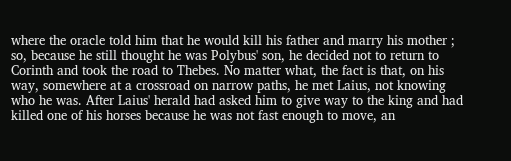where the oracle told him that he would kill his father and marry his mother ; so, because he still thought he was Polybus' son, he decided not to return to Corinth and took the road to Thebes. No matter what, the fact is that, on his way, somewhere at a crossroad on narrow paths, he met Laius, not knowing who he was. After Laius' herald had asked him to give way to the king and had killed one of his horses because he was not fast enough to move, an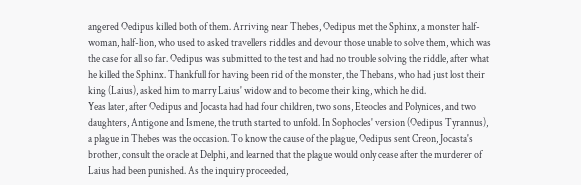angered Oedipus killed both of them. Arriving near Thebes, Oedipus met the Sphinx, a monster half-woman, half-lion, who used to asked travellers riddles and devour those unable to solve them, which was the case for all so far. Oedipus was submitted to the test and had no trouble solving the riddle, after what he killed the Sphinx. Thankfull for having been rid of the monster, the Thebans, who had just lost their king (Laius), asked him to marry Laius' widow and to become their king, which he did.
Yeas later, after Oedipus and Jocasta had had four children, two sons, Eteocles and Polynices, and two daughters, Antigone and Ismene, the truth started to unfold. In Sophocles' version (Oedipus Tyrannus), a plague in Thebes was the occasion. To know the cause of the plague, Oedipus sent Creon, Jocasta's brother, consult the oracle at Delphi, and learned that the plague would only cease after the murderer of Laius had been punished. As the inquiry proceeded,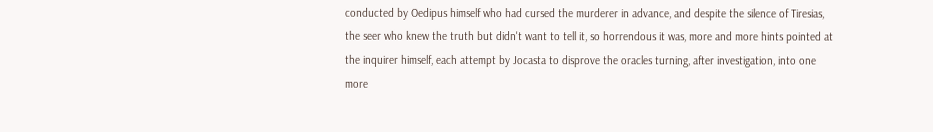conducted by Oedipus himself who had cursed the murderer in advance, and despite the silence of Tiresias, the seer who knew the truth but didn't want to tell it, so horrendous it was, more and more hints pointed at the inquirer himself, each attempt by Jocasta to disprove the oracles turning, after investigation, into one more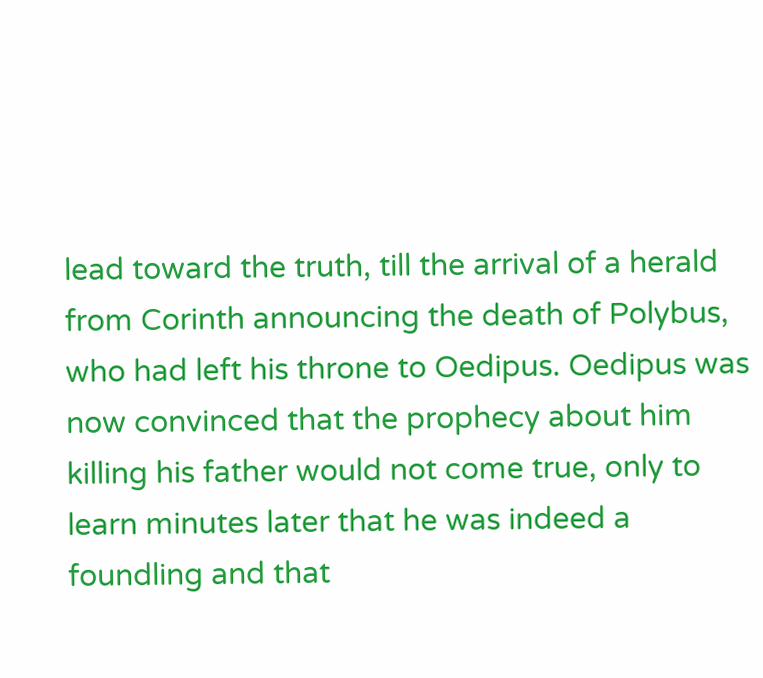lead toward the truth, till the arrival of a herald from Corinth announcing the death of Polybus, who had left his throne to Oedipus. Oedipus was now convinced that the prophecy about him killing his father would not come true, only to learn minutes later that he was indeed a foundling and that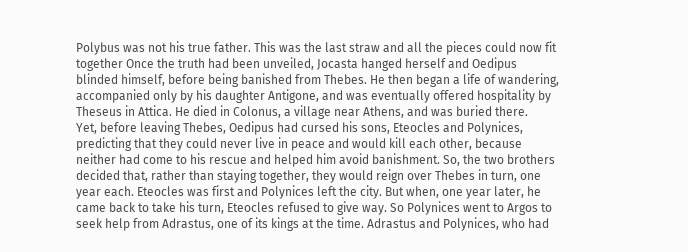Polybus was not his true father. This was the last straw and all the pieces could now fit together Once the truth had been unveiled, Jocasta hanged herself and Oedipus blinded himself, before being banished from Thebes. He then began a life of wandering, accompanied only by his daughter Antigone, and was eventually offered hospitality by Theseus in Attica. He died in Colonus, a village near Athens, and was buried there.
Yet, before leaving Thebes, Oedipus had cursed his sons, Eteocles and Polynices, predicting that they could never live in peace and would kill each other, because neither had come to his rescue and helped him avoid banishment. So, the two brothers decided that, rather than staying together, they would reign over Thebes in turn, one year each. Eteocles was first and Polynices left the city. But when, one year later, he came back to take his turn, Eteocles refused to give way. So Polynices went to Argos to seek help from Adrastus, one of its kings at the time. Adrastus and Polynices, who had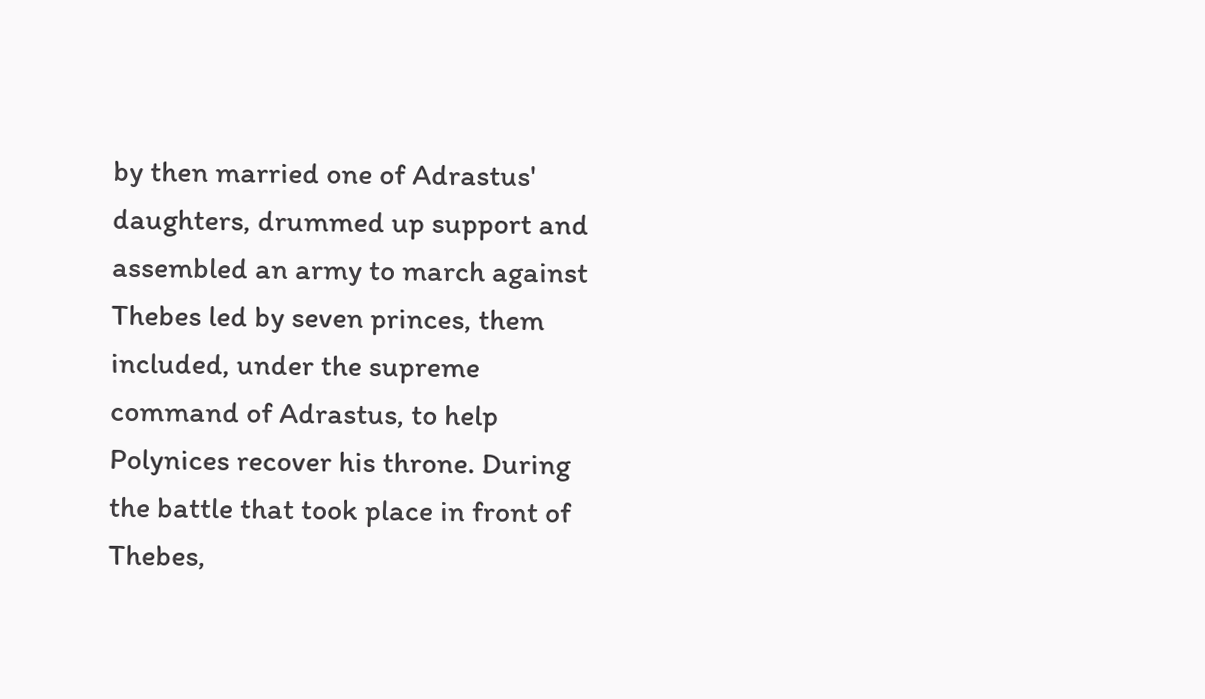by then married one of Adrastus' daughters, drummed up support and assembled an army to march against Thebes led by seven princes, them included, under the supreme command of Adrastus, to help Polynices recover his throne. During the battle that took place in front of Thebes,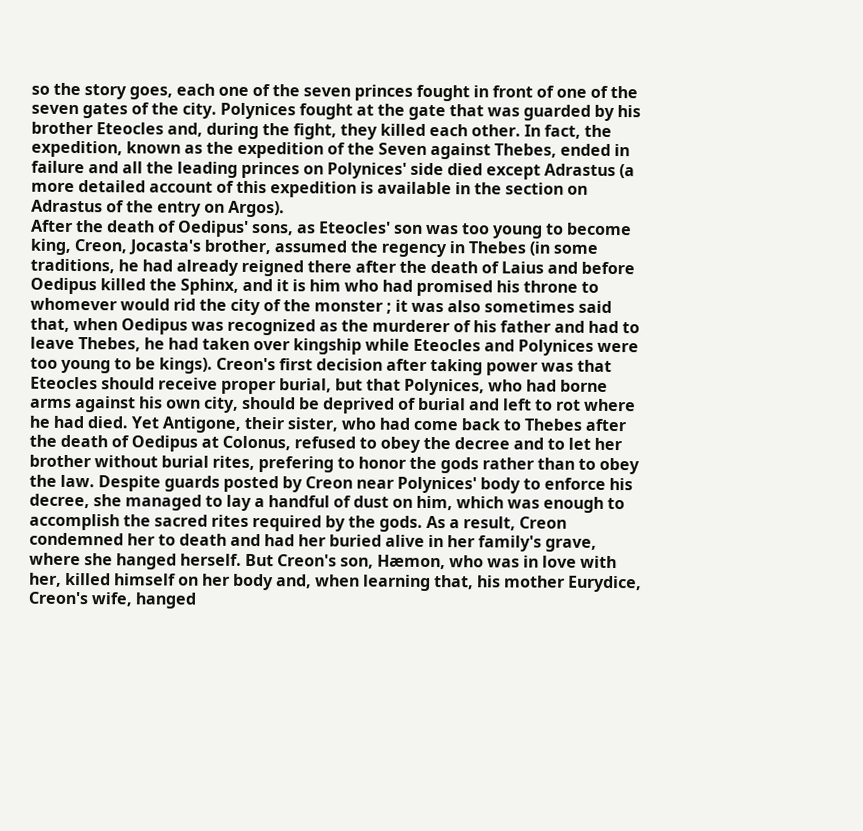so the story goes, each one of the seven princes fought in front of one of the seven gates of the city. Polynices fought at the gate that was guarded by his brother Eteocles and, during the fight, they killed each other. In fact, the expedition, known as the expedition of the Seven against Thebes, ended in failure and all the leading princes on Polynices' side died except Adrastus (a more detailed account of this expedition is available in the section on Adrastus of the entry on Argos).
After the death of Oedipus' sons, as Eteocles' son was too young to become king, Creon, Jocasta's brother, assumed the regency in Thebes (in some traditions, he had already reigned there after the death of Laius and before Oedipus killed the Sphinx, and it is him who had promised his throne to whomever would rid the city of the monster ; it was also sometimes said that, when Oedipus was recognized as the murderer of his father and had to leave Thebes, he had taken over kingship while Eteocles and Polynices were too young to be kings). Creon's first decision after taking power was that Eteocles should receive proper burial, but that Polynices, who had borne arms against his own city, should be deprived of burial and left to rot where he had died. Yet Antigone, their sister, who had come back to Thebes after the death of Oedipus at Colonus, refused to obey the decree and to let her brother without burial rites, prefering to honor the gods rather than to obey the law. Despite guards posted by Creon near Polynices' body to enforce his decree, she managed to lay a handful of dust on him, which was enough to accomplish the sacred rites required by the gods. As a result, Creon condemned her to death and had her buried alive in her family's grave, where she hanged herself. But Creon's son, Hæmon, who was in love with her, killed himself on her body and, when learning that, his mother Eurydice, Creon's wife, hanged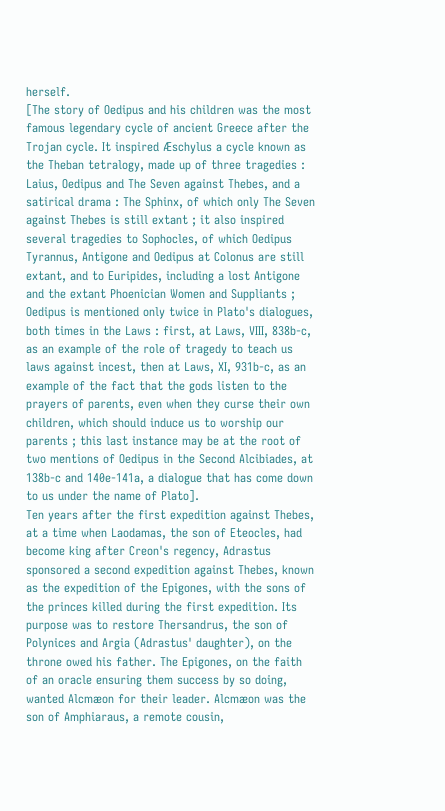herself.
[The story of Oedipus and his children was the most famous legendary cycle of ancient Greece after the Trojan cycle. It inspired Æschylus a cycle known as the Theban tetralogy, made up of three tragedies : Laius, Oedipus and The Seven against Thebes, and a satirical drama : The Sphinx, of which only The Seven against Thebes is still extant ; it also inspired several tragedies to Sophocles, of which Oedipus Tyrannus, Antigone and Oedipus at Colonus are still extant, and to Euripides, including a lost Antigone and the extant Phoenician Women and Suppliants ; Oedipus is mentioned only twice in Plato's dialogues, both times in the Laws : first, at Laws, VIII, 838b-c, as an example of the role of tragedy to teach us laws against incest, then at Laws, XI, 931b-c, as an example of the fact that the gods listen to the prayers of parents, even when they curse their own children, which should induce us to worship our parents ; this last instance may be at the root of two mentions of Oedipus in the Second Alcibiades, at 138b-c and 140e-141a, a dialogue that has come down to us under the name of Plato].
Ten years after the first expedition against Thebes, at a time when Laodamas, the son of Eteocles, had become king after Creon's regency, Adrastus sponsored a second expedition against Thebes, known as the expedition of the Epigones, with the sons of the princes killed during the first expedition. Its purpose was to restore Thersandrus, the son of Polynices and Argia (Adrastus' daughter), on the throne owed his father. The Epigones, on the faith of an oracle ensuring them success by so doing, wanted Alcmæon for their leader. Alcmæon was the son of Amphiaraus, a remote cousin,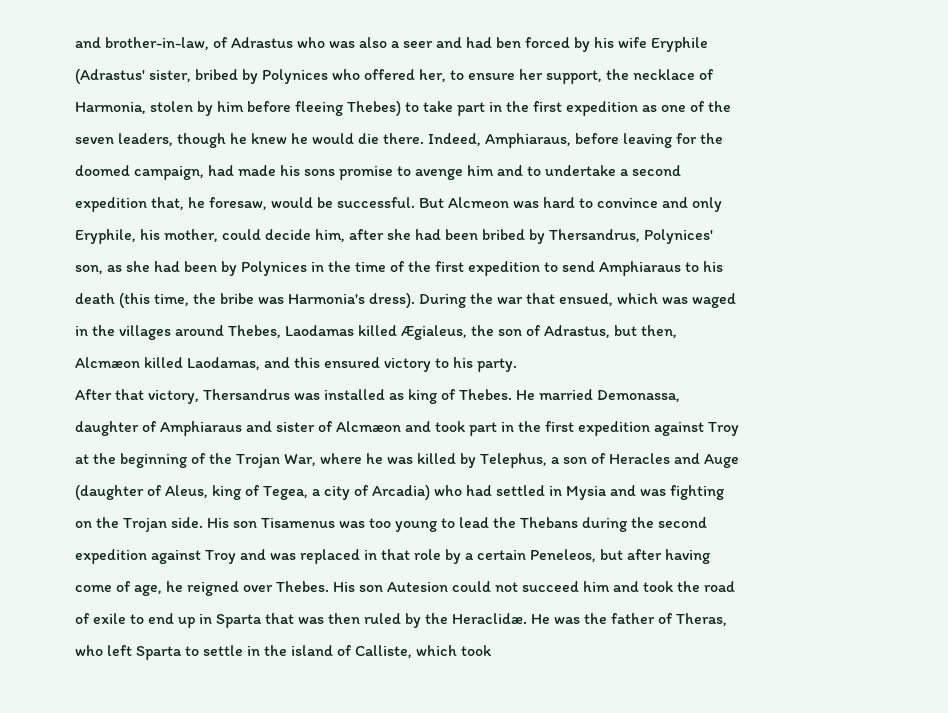and brother-in-law, of Adrastus who was also a seer and had ben forced by his wife Eryphile (Adrastus' sister, bribed by Polynices who offered her, to ensure her support, the necklace of Harmonia, stolen by him before fleeing Thebes) to take part in the first expedition as one of the seven leaders, though he knew he would die there. Indeed, Amphiaraus, before leaving for the doomed campaign, had made his sons promise to avenge him and to undertake a second expedition that, he foresaw, would be successful. But Alcmeon was hard to convince and only Eryphile, his mother, could decide him, after she had been bribed by Thersandrus, Polynices' son, as she had been by Polynices in the time of the first expedition to send Amphiaraus to his death (this time, the bribe was Harmonia's dress). During the war that ensued, which was waged in the villages around Thebes, Laodamas killed Ægialeus, the son of Adrastus, but then, Alcmæon killed Laodamas, and this ensured victory to his party.
After that victory, Thersandrus was installed as king of Thebes. He married Demonassa, daughter of Amphiaraus and sister of Alcmæon and took part in the first expedition against Troy at the beginning of the Trojan War, where he was killed by Telephus, a son of Heracles and Auge (daughter of Aleus, king of Tegea, a city of Arcadia) who had settled in Mysia and was fighting on the Trojan side. His son Tisamenus was too young to lead the Thebans during the second expedition against Troy and was replaced in that role by a certain Peneleos, but after having come of age, he reigned over Thebes. His son Autesion could not succeed him and took the road of exile to end up in Sparta that was then ruled by the Heraclidæ. He was the father of Theras, who left Sparta to settle in the island of Calliste, which took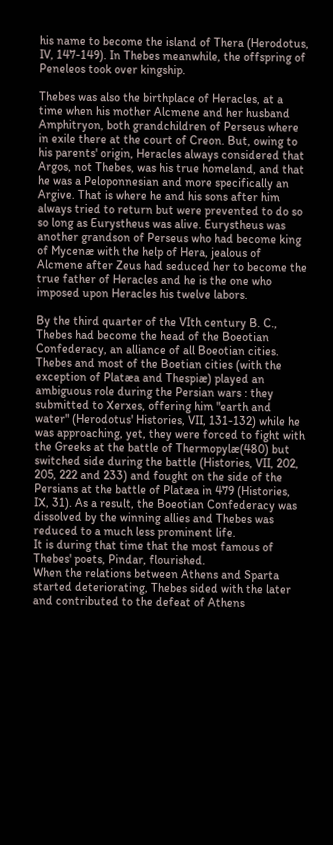his name to become the island of Thera (Herodotus, IV, 147-149). In Thebes meanwhile, the offspring of Peneleos took over kingship.

Thebes was also the birthplace of Heracles, at a time when his mother Alcmene and her husband Amphitryon, both grandchildren of Perseus where in exile there at the court of Creon. But, owing to his parents' origin, Heracles always considered that Argos, not Thebes, was his true homeland, and that he was a Peloponnesian and more specifically an Argive. That is where he and his sons after him always tried to return but were prevented to do so so long as Eurystheus was alive. Eurystheus was another grandson of Perseus who had become king of Mycenæ with the help of Hera, jealous of Alcmene after Zeus had seduced her to become the true father of Heracles and he is the one who imposed upon Heracles his twelve labors.

By the third quarter of the VIth century B. C., Thebes had become the head of the Boeotian Confederacy, an alliance of all Boeotian cities. Thebes and most of the Boetian cities (with the exception of Platæa and Thespiæ) played an ambiguous role during the Persian wars : they submitted to Xerxes, offering him "earth and water" (Herodotus' Histories, VII, 131-132) while he was approaching, yet, they were forced to fight with the Greeks at the battle of Thermopylæ(480) but switched side during the battle (Histories, VII, 202, 205, 222 and 233) and fought on the side of the Persians at the battle of Platæa in 479 (Histories, IX, 31). As a result, the Boeotian Confederacy was dissolved by the winning allies and Thebes was reduced to a much less prominent life.
It is during that time that the most famous of Thebes' poets, Pindar, flourished.
When the relations between Athens and Sparta started deteriorating, Thebes sided with the later and contributed to the defeat of Athens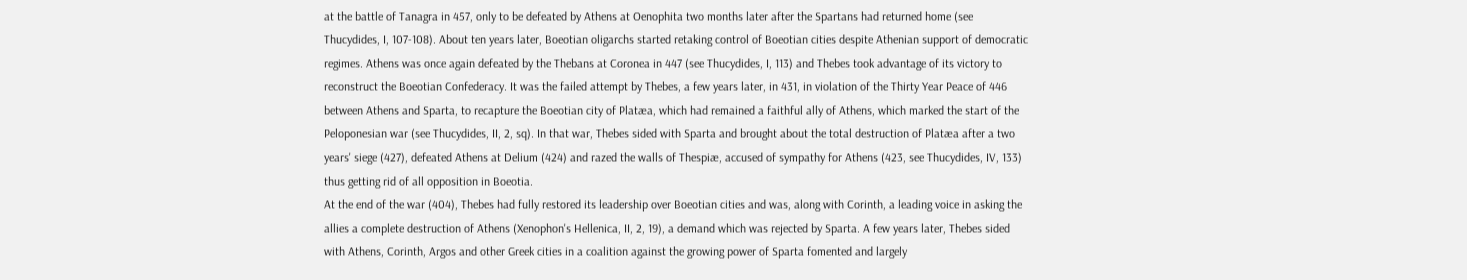at the battle of Tanagra in 457, only to be defeated by Athens at Oenophita two months later after the Spartans had returned home (see Thucydides, I, 107-108). About ten years later, Boeotian oligarchs started retaking control of Boeotian cities despite Athenian support of democratic regimes. Athens was once again defeated by the Thebans at Coronea in 447 (see Thucydides, I, 113) and Thebes took advantage of its victory to reconstruct the Boeotian Confederacy. It was the failed attempt by Thebes, a few years later, in 431, in violation of the Thirty Year Peace of 446 between Athens and Sparta, to recapture the Boeotian city of Platæa, which had remained a faithful ally of Athens, which marked the start of the Peloponesian war (see Thucydides, II, 2, sq). In that war, Thebes sided with Sparta and brought about the total destruction of Platæa after a two years' siege (427), defeated Athens at Delium (424) and razed the walls of Thespiæ, accused of sympathy for Athens (423, see Thucydides, IV, 133) thus getting rid of all opposition in Boeotia.
At the end of the war (404), Thebes had fully restored its leadership over Boeotian cities and was, along with Corinth, a leading voice in asking the allies a complete destruction of Athens (Xenophon's Hellenica, II, 2, 19), a demand which was rejected by Sparta. A few years later, Thebes sided with Athens, Corinth, Argos and other Greek cities in a coalition against the growing power of Sparta fomented and largely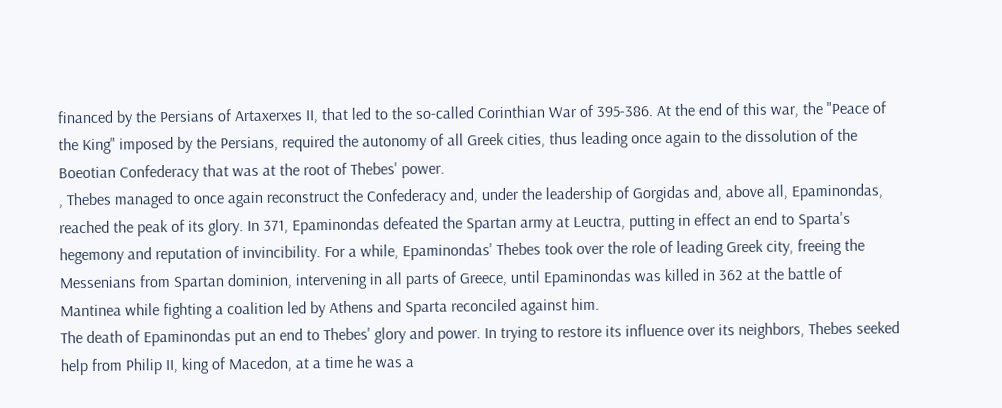financed by the Persians of Artaxerxes II, that led to the so-called Corinthian War of 395-386. At the end of this war, the "Peace of the King" imposed by the Persians, required the autonomy of all Greek cities, thus leading once again to the dissolution of the Boeotian Confederacy that was at the root of Thebes' power.
, Thebes managed to once again reconstruct the Confederacy and, under the leadership of Gorgidas and, above all, Epaminondas, reached the peak of its glory. In 371, Epaminondas defeated the Spartan army at Leuctra, putting in effect an end to Sparta's hegemony and reputation of invincibility. For a while, Epaminondas' Thebes took over the role of leading Greek city, freeing the Messenians from Spartan dominion, intervening in all parts of Greece, until Epaminondas was killed in 362 at the battle of Mantinea while fighting a coalition led by Athens and Sparta reconciled against him.
The death of Epaminondas put an end to Thebes' glory and power. In trying to restore its influence over its neighbors, Thebes seeked help from Philip II, king of Macedon, at a time he was a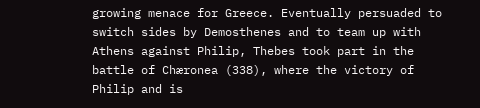growing menace for Greece. Eventually persuaded to switch sides by Demosthenes and to team up with Athens against Philip, Thebes took part in the battle of Chæronea (338), where the victory of Philip and is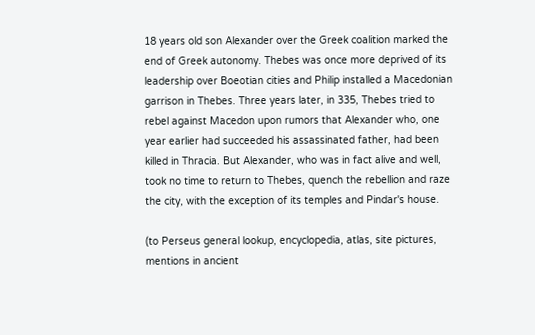18 years old son Alexander over the Greek coalition marked the end of Greek autonomy. Thebes was once more deprived of its leadership over Boeotian cities and Philip installed a Macedonian garrison in Thebes. Three years later, in 335, Thebes tried to rebel against Macedon upon rumors that Alexander who, one year earlier had succeeded his assassinated father, had been killed in Thracia. But Alexander, who was in fact alive and well, took no time to return to Thebes, quench the rebellion and raze the city, with the exception of its temples and Pindar's house.

(to Perseus general lookup, encyclopedia, atlas, site pictures, mentions in ancient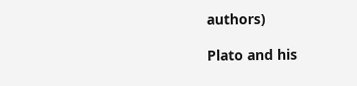authors)

Plato and his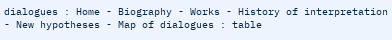dialogues : Home - Biography - Works - History of interpretation - New hypotheses - Map of dialogues : table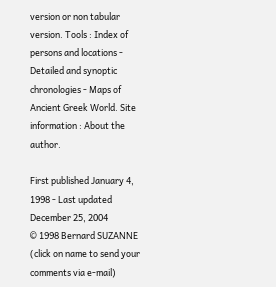version or non tabular version. Tools : Index of persons and locations - Detailed and synoptic chronologies - Maps of Ancient Greek World. Site information : About the author.

First published January 4, 1998 - Last updated December 25, 2004
© 1998 Bernard SUZANNE (click on name to send your comments via e-mail)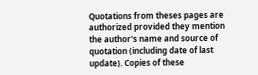Quotations from theses pages are authorized provided they mention the author's name and source of quotation (including date of last update). Copies of these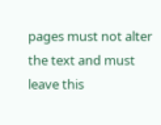pages must not alter the text and must leave this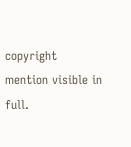copyright mention visible in full.